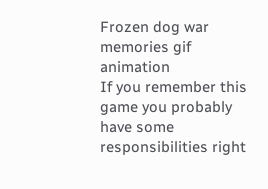Frozen dog war memories gif animation
If you remember this game you probably have some responsibilities right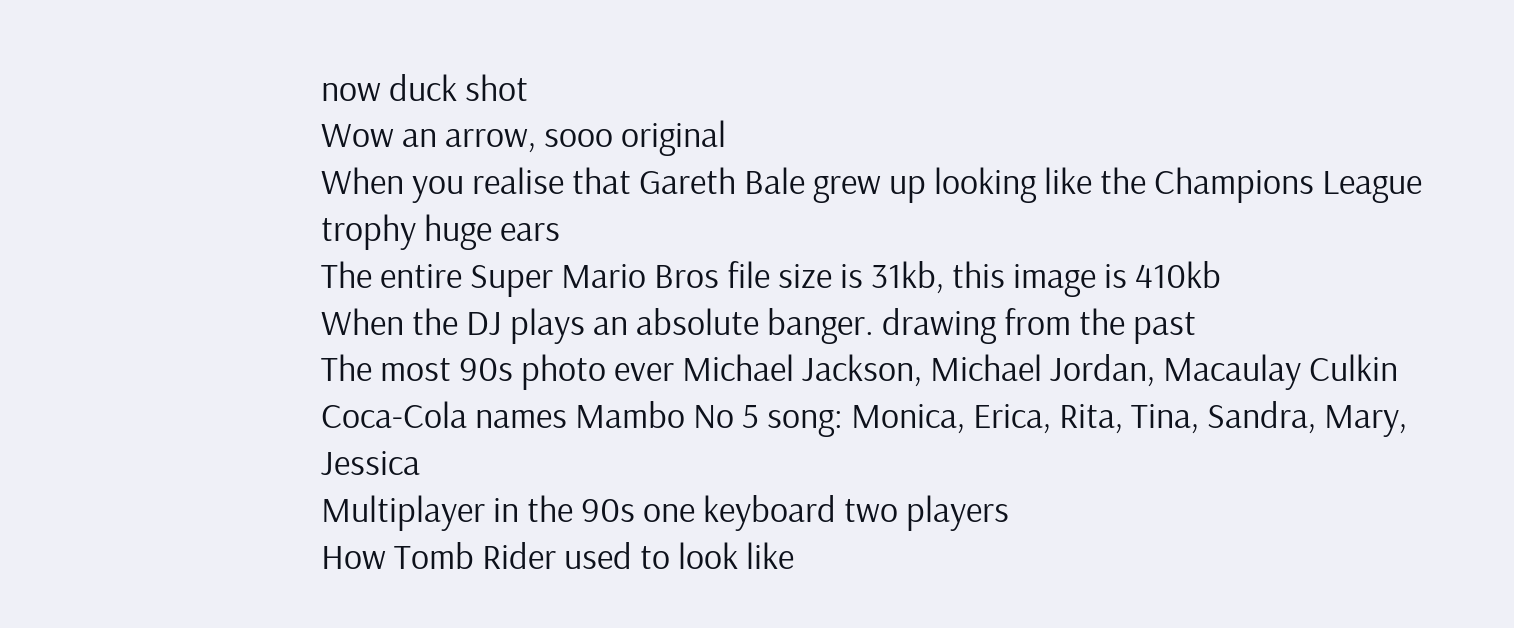now duck shot
Wow an arrow, sooo original
When you realise that Gareth Bale grew up looking like the Champions League trophy huge ears
The entire Super Mario Bros file size is 31kb, this image is 410kb
When the DJ plays an absolute banger. drawing from the past
The most 90s photo ever Michael Jackson, Michael Jordan, Macaulay Culkin
Coca-Cola names Mambo No 5 song: Monica, Erica, Rita, Tina, Sandra, Mary, Jessica
Multiplayer in the 90s one keyboard two players
How Tomb Rider used to look like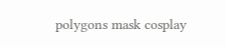polygons mask cosplay